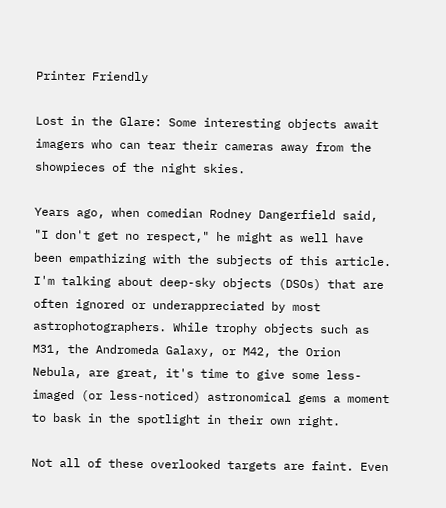Printer Friendly

Lost in the Glare: Some interesting objects await imagers who can tear their cameras away from the showpieces of the night skies.

Years ago, when comedian Rodney Dangerfield said, "I don't get no respect," he might as well have been empathizing with the subjects of this article. I'm talking about deep-sky objects (DSOs) that are often ignored or underappreciated by most astrophotographers. While trophy objects such as M31, the Andromeda Galaxy, or M42, the Orion Nebula, are great, it's time to give some less-imaged (or less-noticed) astronomical gems a moment to bask in the spotlight in their own right.

Not all of these overlooked targets are faint. Even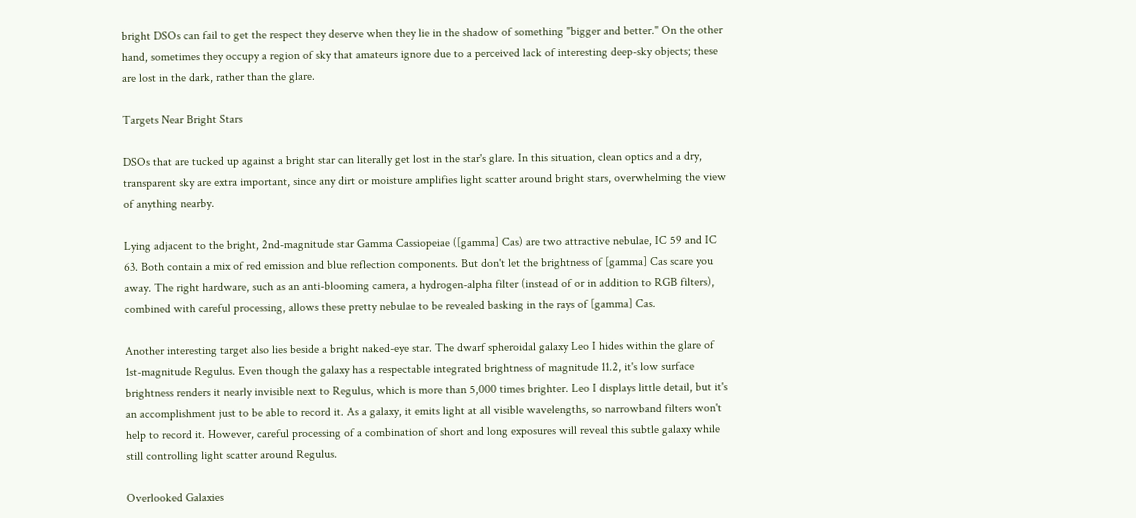bright DSOs can fail to get the respect they deserve when they lie in the shadow of something "bigger and better." On the other hand, sometimes they occupy a region of sky that amateurs ignore due to a perceived lack of interesting deep-sky objects; these are lost in the dark, rather than the glare.

Targets Near Bright Stars

DSOs that are tucked up against a bright star can literally get lost in the star's glare. In this situation, clean optics and a dry, transparent sky are extra important, since any dirt or moisture amplifies light scatter around bright stars, overwhelming the view of anything nearby.

Lying adjacent to the bright, 2nd-magnitude star Gamma Cassiopeiae ([gamma] Cas) are two attractive nebulae, IC 59 and IC 63. Both contain a mix of red emission and blue reflection components. But don't let the brightness of [gamma] Cas scare you away. The right hardware, such as an anti-blooming camera, a hydrogen-alpha filter (instead of or in addition to RGB filters), combined with careful processing, allows these pretty nebulae to be revealed basking in the rays of [gamma] Cas.

Another interesting target also lies beside a bright naked-eye star. The dwarf spheroidal galaxy Leo I hides within the glare of 1st-magnitude Regulus. Even though the galaxy has a respectable integrated brightness of magnitude 11.2, it's low surface brightness renders it nearly invisible next to Regulus, which is more than 5,000 times brighter. Leo I displays little detail, but it's an accomplishment just to be able to record it. As a galaxy, it emits light at all visible wavelengths, so narrowband filters won't help to record it. However, careful processing of a combination of short and long exposures will reveal this subtle galaxy while still controlling light scatter around Regulus.

Overlooked Galaxies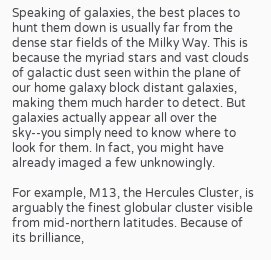Speaking of galaxies, the best places to hunt them down is usually far from the dense star fields of the Milky Way. This is because the myriad stars and vast clouds of galactic dust seen within the plane of our home galaxy block distant galaxies, making them much harder to detect. But galaxies actually appear all over the sky--you simply need to know where to look for them. In fact, you might have already imaged a few unknowingly.

For example, M13, the Hercules Cluster, is arguably the finest globular cluster visible from mid-northern latitudes. Because of its brilliance,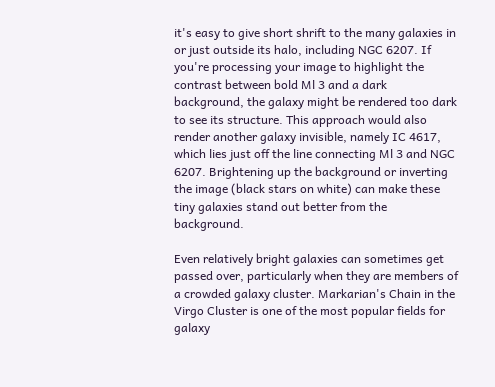it's easy to give short shrift to the many galaxies in or just outside its halo, including NGC 6207. If you're processing your image to highlight the contrast between bold Ml 3 and a dark background, the galaxy might be rendered too dark to see its structure. This approach would also render another galaxy invisible, namely IC 4617, which lies just off the line connecting Ml 3 and NGC 6207. Brightening up the background or inverting the image (black stars on white) can make these tiny galaxies stand out better from the background.

Even relatively bright galaxies can sometimes get passed over, particularly when they are members of a crowded galaxy cluster. Markarian's Chain in the Virgo Cluster is one of the most popular fields for galaxy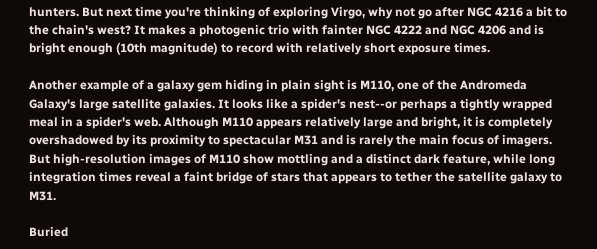hunters. But next time you're thinking of exploring Virgo, why not go after NGC 4216 a bit to the chain's west? It makes a photogenic trio with fainter NGC 4222 and NGC 4206 and is bright enough (10th magnitude) to record with relatively short exposure times.

Another example of a galaxy gem hiding in plain sight is M110, one of the Andromeda Galaxy's large satellite galaxies. It looks like a spider's nest--or perhaps a tightly wrapped meal in a spider's web. Although M110 appears relatively large and bright, it is completely overshadowed by its proximity to spectacular M31 and is rarely the main focus of imagers. But high-resolution images of M110 show mottling and a distinct dark feature, while long integration times reveal a faint bridge of stars that appears to tether the satellite galaxy to M31.

Buried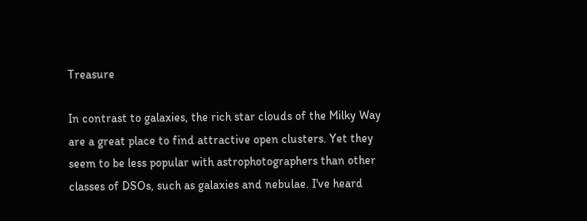Treasure

In contrast to galaxies, the rich star clouds of the Milky Way are a great place to find attractive open clusters. Yet they seem to be less popular with astrophotographers than other classes of DSOs, such as galaxies and nebulae. I've heard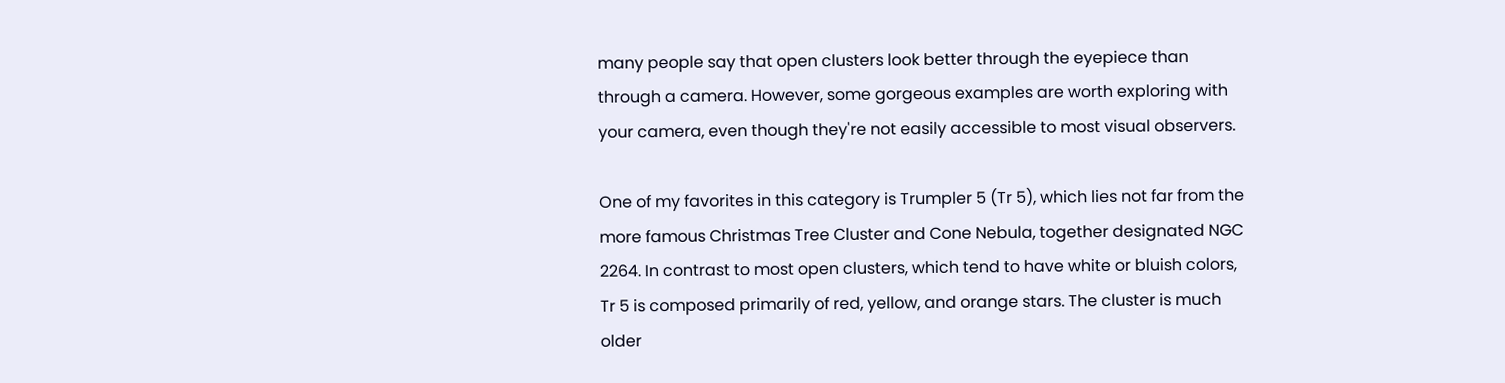many people say that open clusters look better through the eyepiece than through a camera. However, some gorgeous examples are worth exploring with your camera, even though they're not easily accessible to most visual observers.

One of my favorites in this category is Trumpler 5 (Tr 5), which lies not far from the more famous Christmas Tree Cluster and Cone Nebula, together designated NGC 2264. In contrast to most open clusters, which tend to have white or bluish colors, Tr 5 is composed primarily of red, yellow, and orange stars. The cluster is much older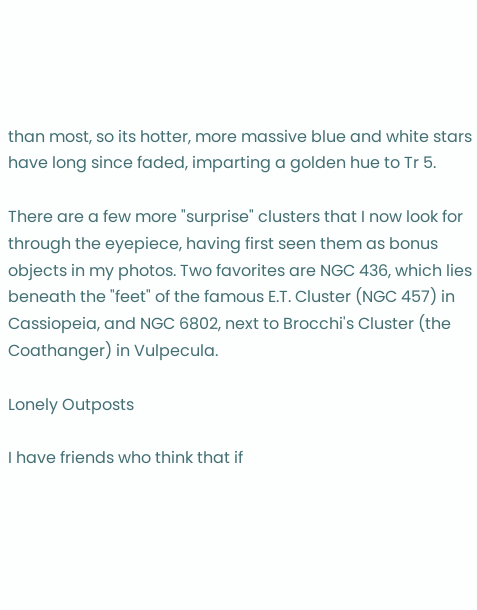than most, so its hotter, more massive blue and white stars have long since faded, imparting a golden hue to Tr 5.

There are a few more "surprise" clusters that I now look for through the eyepiece, having first seen them as bonus objects in my photos. Two favorites are NGC 436, which lies beneath the "feet" of the famous E.T. Cluster (NGC 457) in Cassiopeia, and NGC 6802, next to Brocchi's Cluster (the Coathanger) in Vulpecula.

Lonely Outposts

I have friends who think that if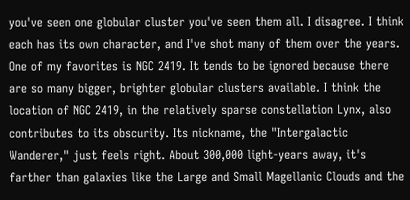you've seen one globular cluster you've seen them all. I disagree. I think each has its own character, and I've shot many of them over the years. One of my favorites is NGC 2419. It tends to be ignored because there are so many bigger, brighter globular clusters available. I think the location of NGC 2419, in the relatively sparse constellation Lynx, also contributes to its obscurity. Its nickname, the "Intergalactic Wanderer," just feels right. About 300,000 light-years away, it's farther than galaxies like the Large and Small Magellanic Clouds and the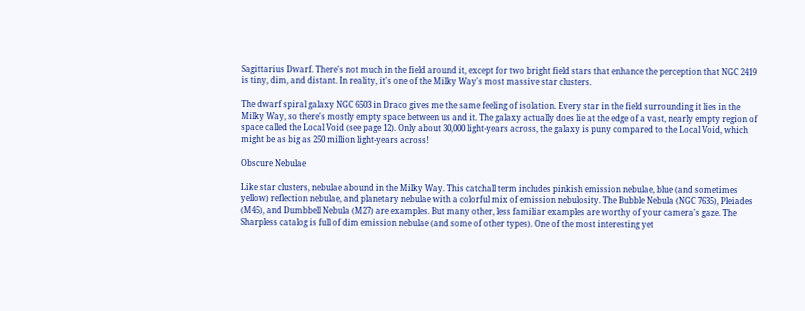Sagittarius Dwarf. There's not much in the field around it, except for two bright field stars that enhance the perception that NGC 2419 is tiny, dim, and distant. In reality, it's one of the Milky Way's most massive star clusters.

The dwarf spiral galaxy NGC 6503 in Draco gives me the same feeling of isolation. Every star in the field surrounding it lies in the Milky Way, so there's mostly empty space between us and it. The galaxy actually does lie at the edge of a vast, nearly empty region of space called the Local Void (see page 12). Only about 30,000 light-years across, the galaxy is puny compared to the Local Void, which might be as big as 250 million light-years across!

Obscure Nebulae

Like star clusters, nebulae abound in the Milky Way. This catchall term includes pinkish emission nebulae, blue (and sometimes yellow) reflection nebulae, and planetary nebulae with a colorful mix of emission nebulosity. The Bubble Nebula (NGC 7635), Pleiades (M45), and Dumbbell Nebula (M27) are examples. But many other, less familiar examples are worthy of your camera's gaze. The Sharpless catalog is full of dim emission nebulae (and some of other types). One of the most interesting yet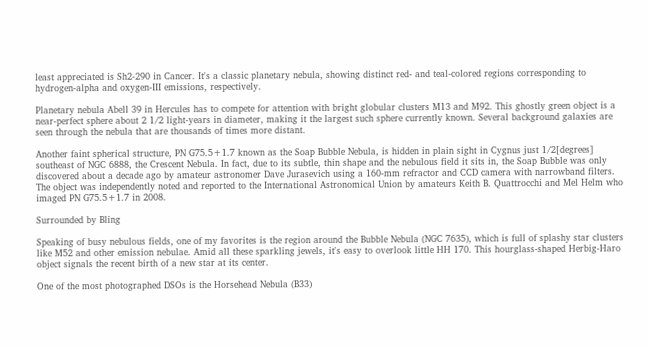least appreciated is Sh2-290 in Cancer. It's a classic planetary nebula, showing distinct red- and teal-colored regions corresponding to hydrogen-alpha and oxygen-III emissions, respectively.

Planetary nebula Abell 39 in Hercules has to compete for attention with bright globular clusters M13 and M92. This ghostly green object is a near-perfect sphere about 2 1/2 light-years in diameter, making it the largest such sphere currently known. Several background galaxies are seen through the nebula that are thousands of times more distant.

Another faint spherical structure, PN G75.5+1.7 known as the Soap Bubble Nebula, is hidden in plain sight in Cygnus just 1/2[degrees] southeast of NGC 6888, the Crescent Nebula. In fact, due to its subtle, thin shape and the nebulous field it sits in, the Soap Bubble was only discovered about a decade ago by amateur astronomer Dave Jurasevich using a 160-mm refractor and CCD camera with narrowband filters. The object was independently noted and reported to the International Astronomical Union by amateurs Keith B. Quattrocchi and Mel Helm who imaged PN G75.5+1.7 in 2008.

Surrounded by Bling

Speaking of busy nebulous fields, one of my favorites is the region around the Bubble Nebula (NGC 7635), which is full of splashy star clusters like M52 and other emission nebulae. Amid all these sparkling jewels, it's easy to overlook little HH 170. This hourglass-shaped Herbig-Haro object signals the recent birth of a new star at its center.

One of the most photographed DSOs is the Horsehead Nebula (B33)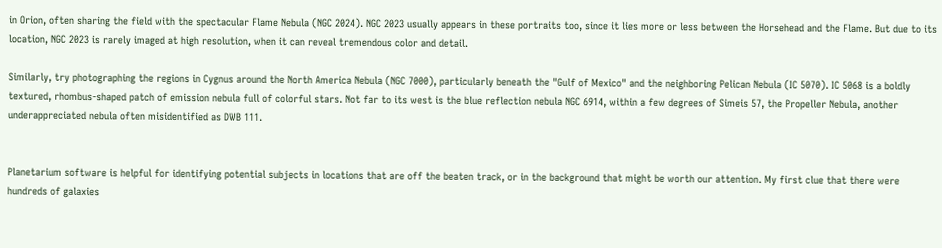in Orion, often sharing the field with the spectacular Flame Nebula (NGC 2024). NGC 2023 usually appears in these portraits too, since it lies more or less between the Horsehead and the Flame. But due to its location, NGC 2023 is rarely imaged at high resolution, when it can reveal tremendous color and detail.

Similarly, try photographing the regions in Cygnus around the North America Nebula (NGC 7000), particularly beneath the "Gulf of Mexico" and the neighboring Pelican Nebula (IC 5070). IC 5068 is a boldly textured, rhombus-shaped patch of emission nebula full of colorful stars. Not far to its west is the blue reflection nebula NGC 6914, within a few degrees of Simeis 57, the Propeller Nebula, another underappreciated nebula often misidentified as DWB 111.


Planetarium software is helpful for identifying potential subjects in locations that are off the beaten track, or in the background that might be worth our attention. My first clue that there were hundreds of galaxies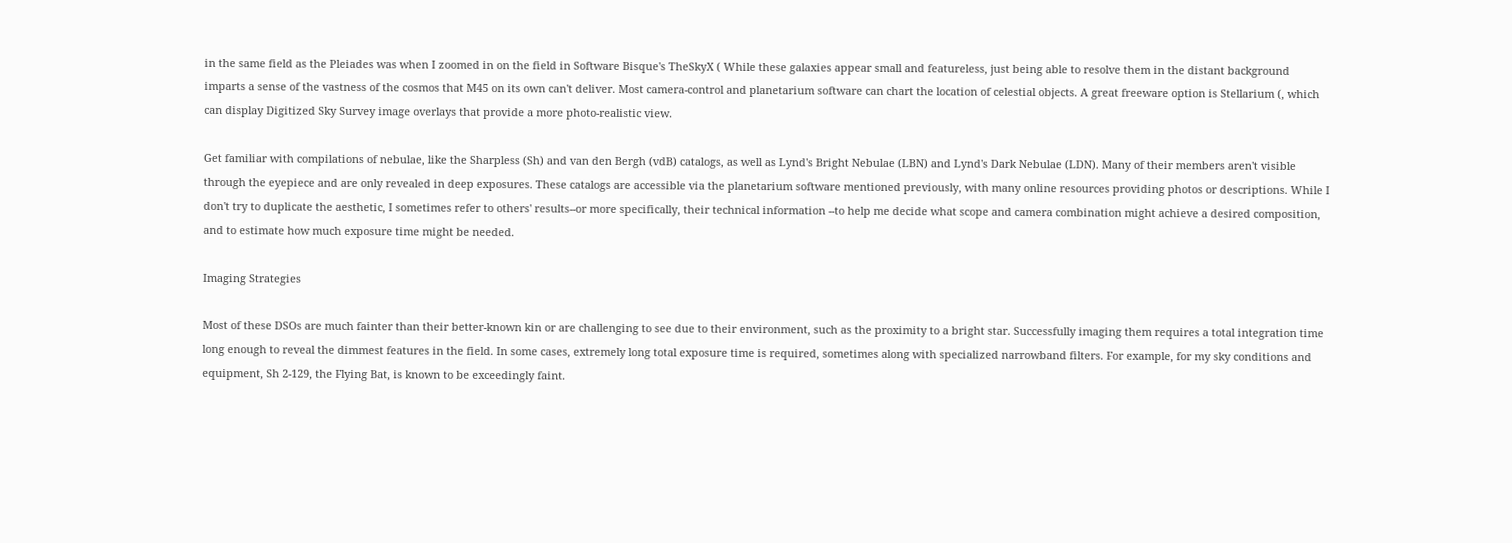in the same field as the Pleiades was when I zoomed in on the field in Software Bisque's TheSkyX ( While these galaxies appear small and featureless, just being able to resolve them in the distant background imparts a sense of the vastness of the cosmos that M45 on its own can't deliver. Most camera-control and planetarium software can chart the location of celestial objects. A great freeware option is Stellarium (, which can display Digitized Sky Survey image overlays that provide a more photo-realistic view.

Get familiar with compilations of nebulae, like the Sharpless (Sh) and van den Bergh (vdB) catalogs, as well as Lynd's Bright Nebulae (LBN) and Lynd's Dark Nebulae (LDN). Many of their members aren't visible through the eyepiece and are only revealed in deep exposures. These catalogs are accessible via the planetarium software mentioned previously, with many online resources providing photos or descriptions. While I don't try to duplicate the aesthetic, I sometimes refer to others' results--or more specifically, their technical information --to help me decide what scope and camera combination might achieve a desired composition, and to estimate how much exposure time might be needed.

Imaging Strategies

Most of these DSOs are much fainter than their better-known kin or are challenging to see due to their environment, such as the proximity to a bright star. Successfully imaging them requires a total integration time long enough to reveal the dimmest features in the field. In some cases, extremely long total exposure time is required, sometimes along with specialized narrowband filters. For example, for my sky conditions and equipment, Sh 2-129, the Flying Bat, is known to be exceedingly faint.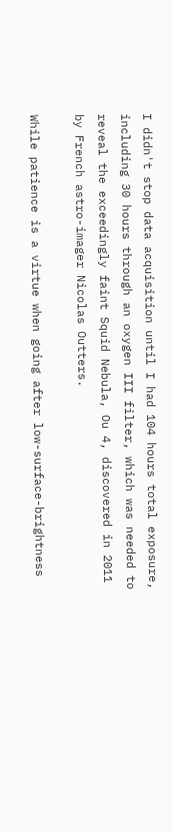I didn't stop data acquisition until I had 104 hours total exposure, including 30 hours through an oxygen III filter, which was needed to reveal the exceedingly faint Squid Nebula, Ou 4, discovered in 2011 by French astro-imager Nicolas Outters.

While patience is a virtue when going after low-surface-brightness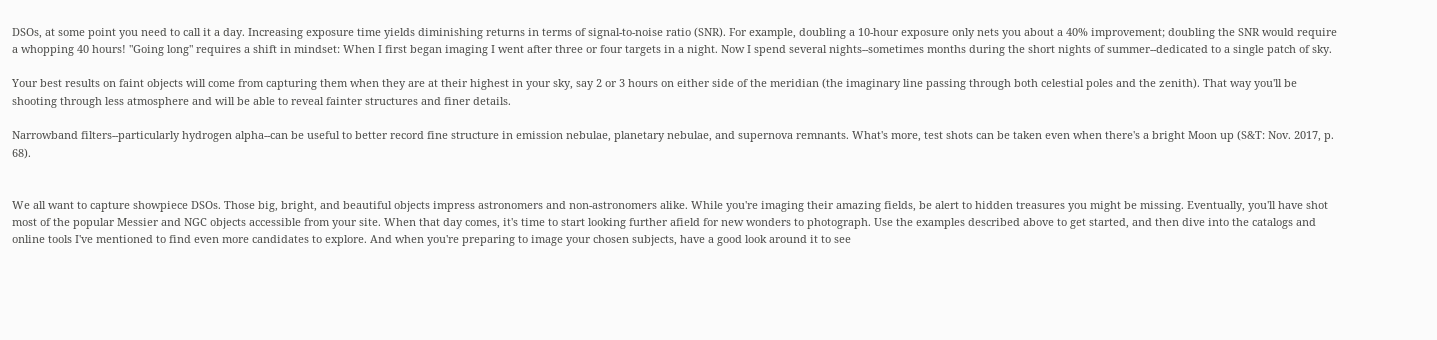DSOs, at some point you need to call it a day. Increasing exposure time yields diminishing returns in terms of signal-to-noise ratio (SNR). For example, doubling a 10-hour exposure only nets you about a 40% improvement; doubling the SNR would require a whopping 40 hours! "Going long" requires a shift in mindset: When I first began imaging I went after three or four targets in a night. Now I spend several nights--sometimes months during the short nights of summer--dedicated to a single patch of sky.

Your best results on faint objects will come from capturing them when they are at their highest in your sky, say 2 or 3 hours on either side of the meridian (the imaginary line passing through both celestial poles and the zenith). That way you'll be shooting through less atmosphere and will be able to reveal fainter structures and finer details.

Narrowband filters--particularly hydrogen alpha--can be useful to better record fine structure in emission nebulae, planetary nebulae, and supernova remnants. What's more, test shots can be taken even when there's a bright Moon up (S&T: Nov. 2017, p. 68).


We all want to capture showpiece DSOs. Those big, bright, and beautiful objects impress astronomers and non-astronomers alike. While you're imaging their amazing fields, be alert to hidden treasures you might be missing. Eventually, you'll have shot most of the popular Messier and NGC objects accessible from your site. When that day comes, it's time to start looking further afield for new wonders to photograph. Use the examples described above to get started, and then dive into the catalogs and online tools I've mentioned to find even more candidates to explore. And when you're preparing to image your chosen subjects, have a good look around it to see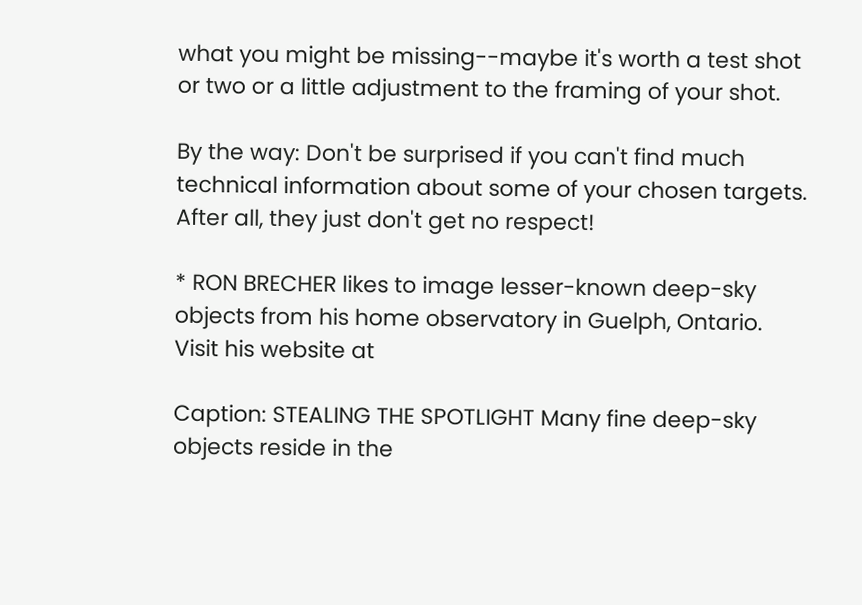what you might be missing--maybe it's worth a test shot or two or a little adjustment to the framing of your shot.

By the way: Don't be surprised if you can't find much technical information about some of your chosen targets. After all, they just don't get no respect!

* RON BRECHER likes to image lesser-known deep-sky objects from his home observatory in Guelph, Ontario. Visit his website at

Caption: STEALING THE SPOTLIGHT Many fine deep-sky objects reside in the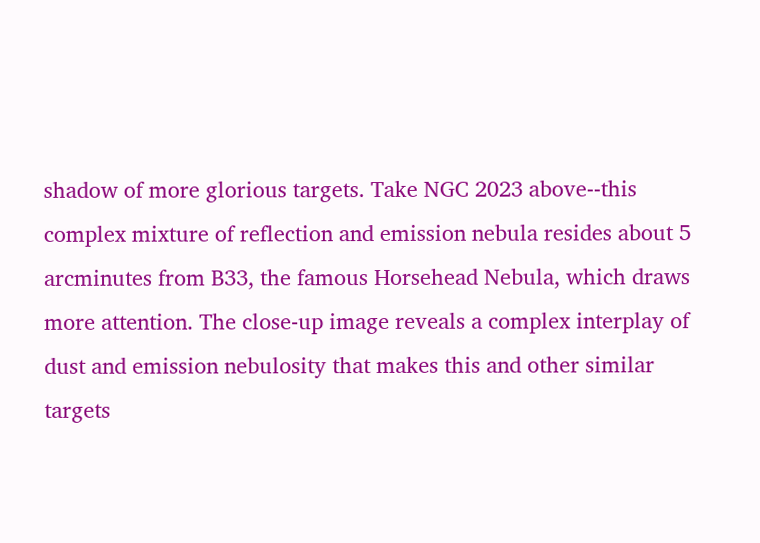shadow of more glorious targets. Take NGC 2023 above--this complex mixture of reflection and emission nebula resides about 5 arcminutes from B33, the famous Horsehead Nebula, which draws more attention. The close-up image reveals a complex interplay of dust and emission nebulosity that makes this and other similar targets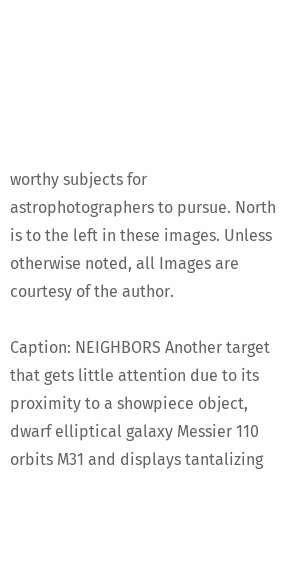worthy subjects for astrophotographers to pursue. North is to the left in these images. Unless otherwise noted, all Images are courtesy of the author.

Caption: NEIGHBORS Another target that gets little attention due to its proximity to a showpiece object, dwarf elliptical galaxy Messier 110 orbits M31 and displays tantalizing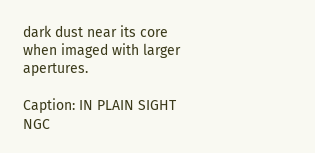dark dust near its core when imaged with larger apertures.

Caption: IN PLAIN SIGHT NGC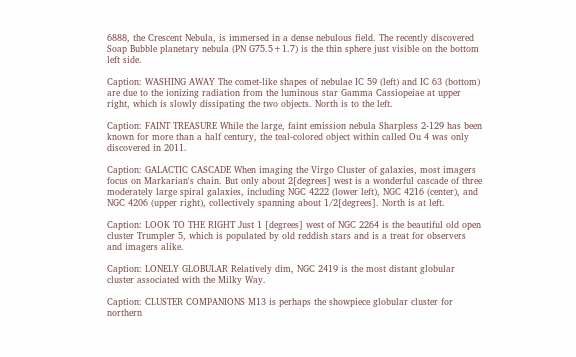6888, the Crescent Nebula, is immersed in a dense nebulous field. The recently discovered Soap Bubble planetary nebula (PN G75.5+1.7) is the thin sphere just visible on the bottom left side.

Caption: WASHING AWAY The comet-like shapes of nebulae IC 59 (left) and IC 63 (bottom) are due to the ionizing radiation from the luminous star Gamma Cassiopeiae at upper right, which is slowly dissipating the two objects. North is to the left.

Caption: FAINT TREASURE While the large, faint emission nebula Sharpless 2-129 has been known for more than a half century, the teal-colored object within called Ou 4 was only discovered in 2011.

Caption: GALACTIC CASCADE When imaging the Virgo Cluster of galaxies, most imagers focus on Markarian's chain. But only about 2[degrees] west is a wonderful cascade of three moderately large spiral galaxies, including NGC 4222 (lower left), NGC 4216 (center), and NGC 4206 (upper right), collectively spanning about 1/2[degrees]. North is at left.

Caption: LOOK TO THE RIGHT Just 1 [degrees] west of NGC 2264 is the beautiful old open cluster Trumpler 5, which is populated by old reddish stars and is a treat for observers and imagers alike.

Caption: LONELY GLOBULAR Relatively dim, NGC 2419 is the most distant globular cluster associated with the Milky Way.

Caption: CLUSTER COMPANIONS M13 is perhaps the showpiece globular cluster for northern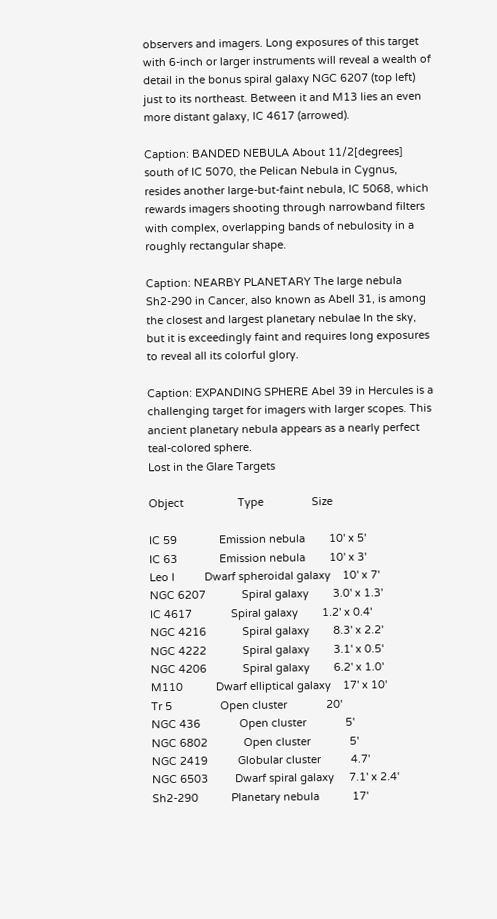observers and imagers. Long exposures of this target with 6-inch or larger instruments will reveal a wealth of detail in the bonus spiral galaxy NGC 6207 (top left) just to its northeast. Between it and M13 lies an even more distant galaxy, IC 4617 (arrowed).

Caption: BANDED NEBULA About 11/2[degrees] south of IC 5070, the Pelican Nebula in Cygnus, resides another large-but-faint nebula, IC 5068, which rewards imagers shooting through narrowband filters with complex, overlapping bands of nebulosity in a roughly rectangular shape.

Caption: NEARBY PLANETARY The large nebula Sh2-290 in Cancer, also known as Abell 31, is among the closest and largest planetary nebulae In the sky, but it is exceedingly faint and requires long exposures to reveal all its colorful glory.

Caption: EXPANDING SPHERE Abel 39 in Hercules is a challenging target for imagers with larger scopes. This ancient planetary nebula appears as a nearly perfect teal-colored sphere.
Lost in the Glare Targets

Object                  Type                Size

IC 59              Emission nebula        10' x 5'
IC 63              Emission nebula        10' x 3'
Leo I          Dwarf spheroidal galaxy    10' x 7'
NGC 6207            Spiral galaxy        3.0' x 1.3'
IC 4617             Spiral galaxy        1.2' x 0.4'
NGC 4216            Spiral galaxy        8.3' x 2.2'
NGC 4222            Spiral galaxy        3.1' x 0.5'
NGC 4206            Spiral galaxy        6.2' x 1.0'
M110           Dwarf elliptical galaxy    17' x 10'
Tr 5                Open cluster             20'
NGC 436             Open cluster             5'
NGC 6802            Open cluster             5'
NGC 2419          Globular cluster          4.7'
NGC 6503         Dwarf spiral galaxy     7.1' x 2.4'
Sh2-290           Planetary nebula           17'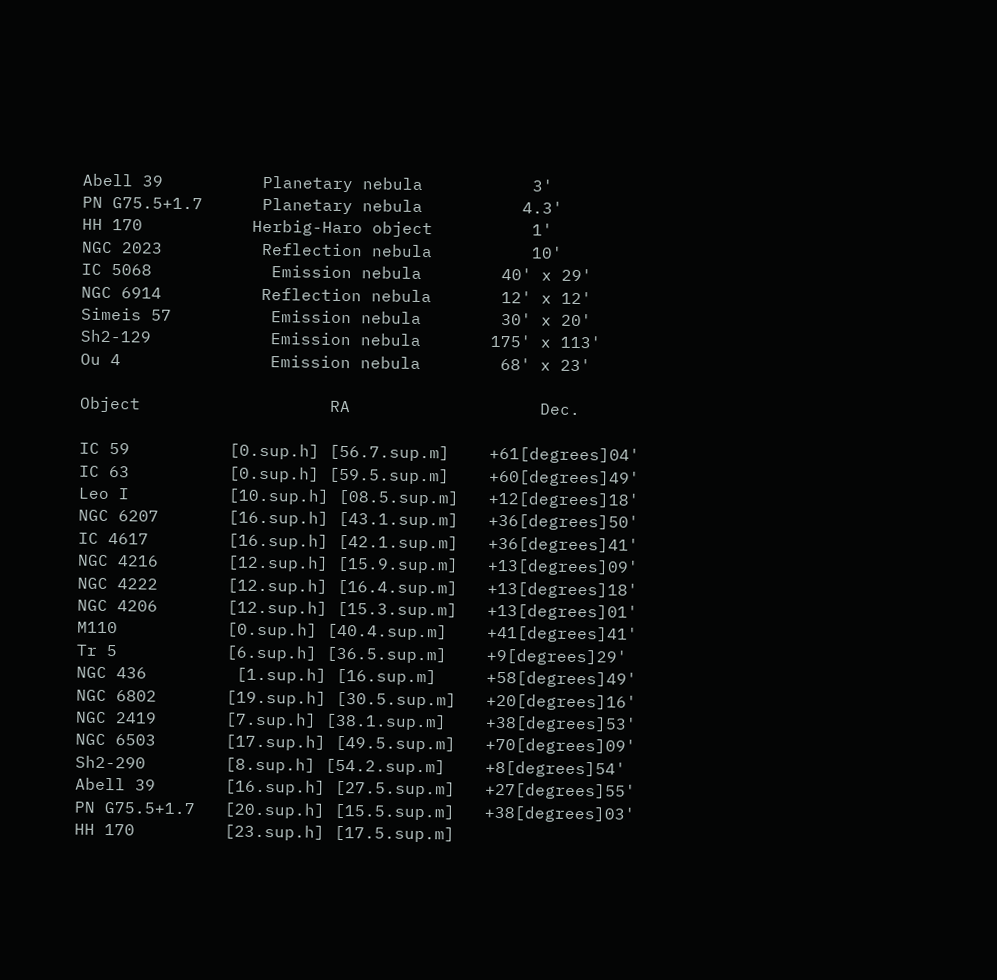Abell 39          Planetary nebula           3'
PN G75.5+1.7      Planetary nebula          4.3'
HH 170           Herbig-Haro object          1'
NGC 2023          Reflection nebula          10'
IC 5068            Emission nebula        40' x 29'
NGC 6914          Reflection nebula       12' x 12'
Simeis 57          Emission nebula        30' x 20'
Sh2-129            Emission nebula       175' x 113'
Ou 4               Emission nebula        68' x 23'

Object                   RA                   Dec.

IC 59          [0.sup.h] [56.7.sup.m]    +61[degrees]04'
IC 63          [0.sup.h] [59.5.sup.m]    +60[degrees]49'
Leo I          [10.sup.h] [08.5.sup.m]   +12[degrees]18'
NGC 6207       [16.sup.h] [43.1.sup.m]   +36[degrees]50'
IC 4617        [16.sup.h] [42.1.sup.m]   +36[degrees]41'
NGC 4216       [12.sup.h] [15.9.sup.m]   +13[degrees]09'
NGC 4222       [12.sup.h] [16.4.sup.m]   +13[degrees]18'
NGC 4206       [12.sup.h] [15.3.sup.m]   +13[degrees]01'
M110           [0.sup.h] [40.4.sup.m]    +41[degrees]41'
Tr 5           [6.sup.h] [36.5.sup.m]    +9[degrees]29'
NGC 436         [1.sup.h] [16.sup.m]     +58[degrees]49'
NGC 6802       [19.sup.h] [30.5.sup.m]   +20[degrees]16'
NGC 2419       [7.sup.h] [38.1.sup.m]    +38[degrees]53'
NGC 6503       [17.sup.h] [49.5.sup.m]   +70[degrees]09'
Sh2-290        [8.sup.h] [54.2.sup.m]    +8[degrees]54'
Abell 39       [16.sup.h] [27.5.sup.m]   +27[degrees]55'
PN G75.5+1.7   [20.sup.h] [15.5.sup.m]   +38[degrees]03'
HH 170         [23.sup.h] [17.5.sup.m]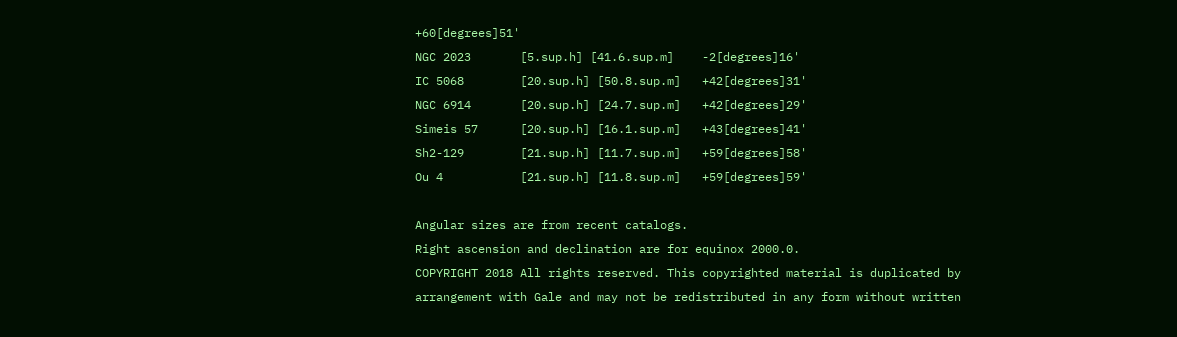+60[degrees]51'
NGC 2023       [5.sup.h] [41.6.sup.m]    -2[degrees]16'
IC 5068        [20.sup.h] [50.8.sup.m]   +42[degrees]31'
NGC 6914       [20.sup.h] [24.7.sup.m]   +42[degrees]29'
Simeis 57      [20.sup.h] [16.1.sup.m]   +43[degrees]41'
Sh2-129        [21.sup.h] [11.7.sup.m]   +59[degrees]58'
Ou 4           [21.sup.h] [11.8.sup.m]   +59[degrees]59'

Angular sizes are from recent catalogs.
Right ascension and declination are for equinox 2000.0.
COPYRIGHT 2018 All rights reserved. This copyrighted material is duplicated by arrangement with Gale and may not be redistributed in any form without written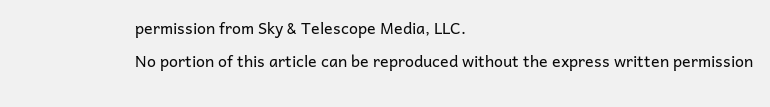permission from Sky & Telescope Media, LLC.
No portion of this article can be reproduced without the express written permission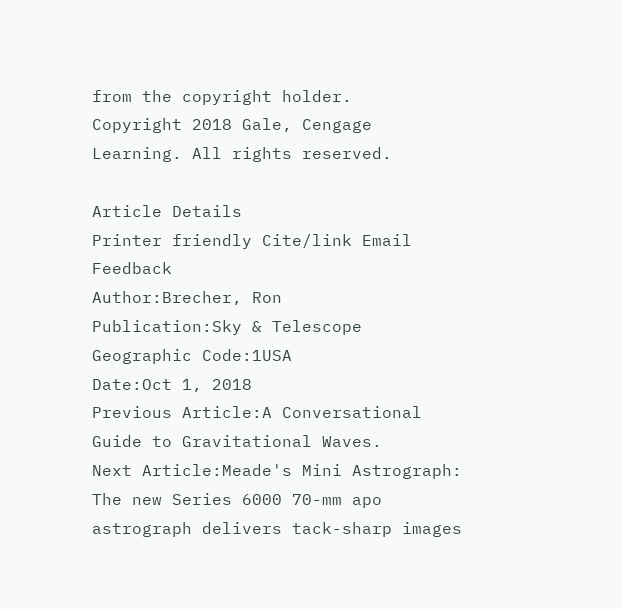from the copyright holder.
Copyright 2018 Gale, Cengage Learning. All rights reserved.

Article Details
Printer friendly Cite/link Email Feedback
Author:Brecher, Ron
Publication:Sky & Telescope
Geographic Code:1USA
Date:Oct 1, 2018
Previous Article:A Conversational Guide to Gravitational Waves.
Next Article:Meade's Mini Astrograph: The new Series 6000 70-mm apo astrograph delivers tack-sharp images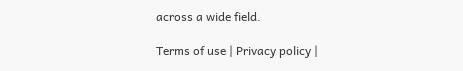across a wide field.

Terms of use | Privacy policy |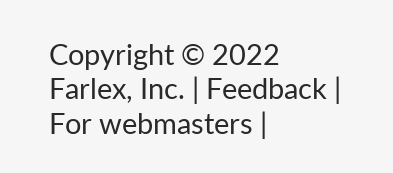Copyright © 2022 Farlex, Inc. | Feedback | For webmasters |